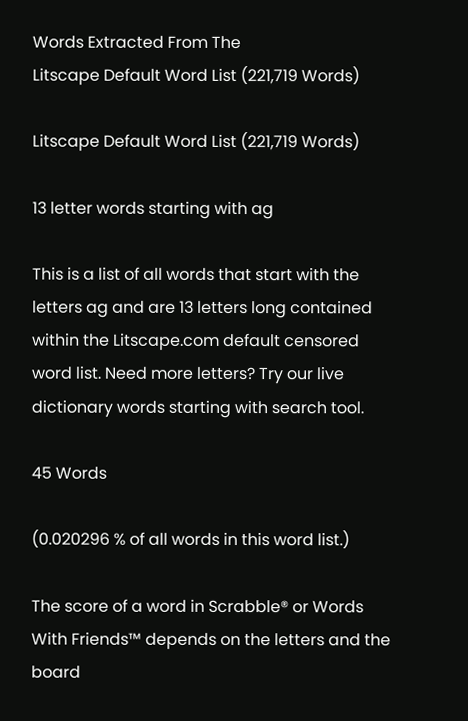Words Extracted From The
Litscape Default Word List (221,719 Words)

Litscape Default Word List (221,719 Words)

13 letter words starting with ag

This is a list of all words that start with the letters ag and are 13 letters long contained within the Litscape.com default censored word list. Need more letters? Try our live dictionary words starting with search tool.

45 Words

(0.020296 % of all words in this word list.)

The score of a word in Scrabble® or Words With Friends™ depends on the letters and the board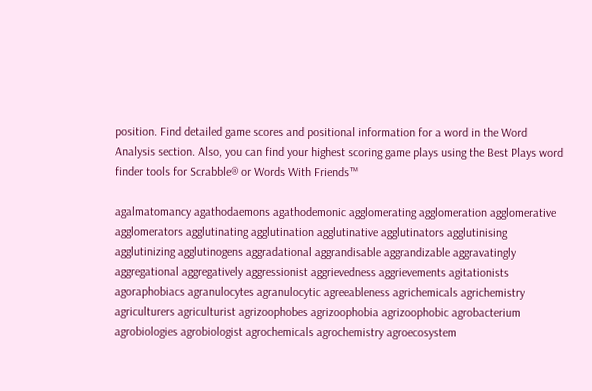position. Find detailed game scores and positional information for a word in the Word Analysis section. Also, you can find your highest scoring game plays using the Best Plays word finder tools for Scrabble® or Words With Friends™

agalmatomancy agathodaemons agathodemonic agglomerating agglomeration agglomerative agglomerators agglutinating agglutination agglutinative agglutinators agglutinising agglutinizing agglutinogens aggradational aggrandisable aggrandizable aggravatingly aggregational aggregatively aggressionist aggrievedness aggrievements agitationists agoraphobiacs agranulocytes agranulocytic agreeableness agrichemicals agrichemistry agriculturers agriculturist agrizoophobes agrizoophobia agrizoophobic agrobacterium agrobiologies agrobiologist agrochemicals agrochemistry agroecosystem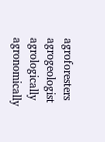agroforesters agrogeologist agrologically agronomically